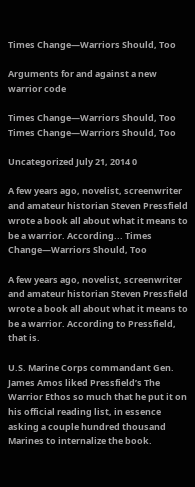Times Change—Warriors Should, Too

Arguments for and against a new warrior code

Times Change—Warriors Should, Too Times Change—Warriors Should, Too

Uncategorized July 21, 2014 0

A few years ago, novelist, screenwriter and amateur historian Steven Pressfield wrote a book all about what it means to be a warrior. According... Times Change—Warriors Should, Too

A few years ago, novelist, screenwriter and amateur historian Steven Pressfield wrote a book all about what it means to be a warrior. According to Pressfield, that is.

U.S. Marine Corps commandant Gen. James Amos liked Pressfield’s The Warrior Ethos so much that he put it on his official reading list, in essence asking a couple hundred thousand Marines to internalize the book.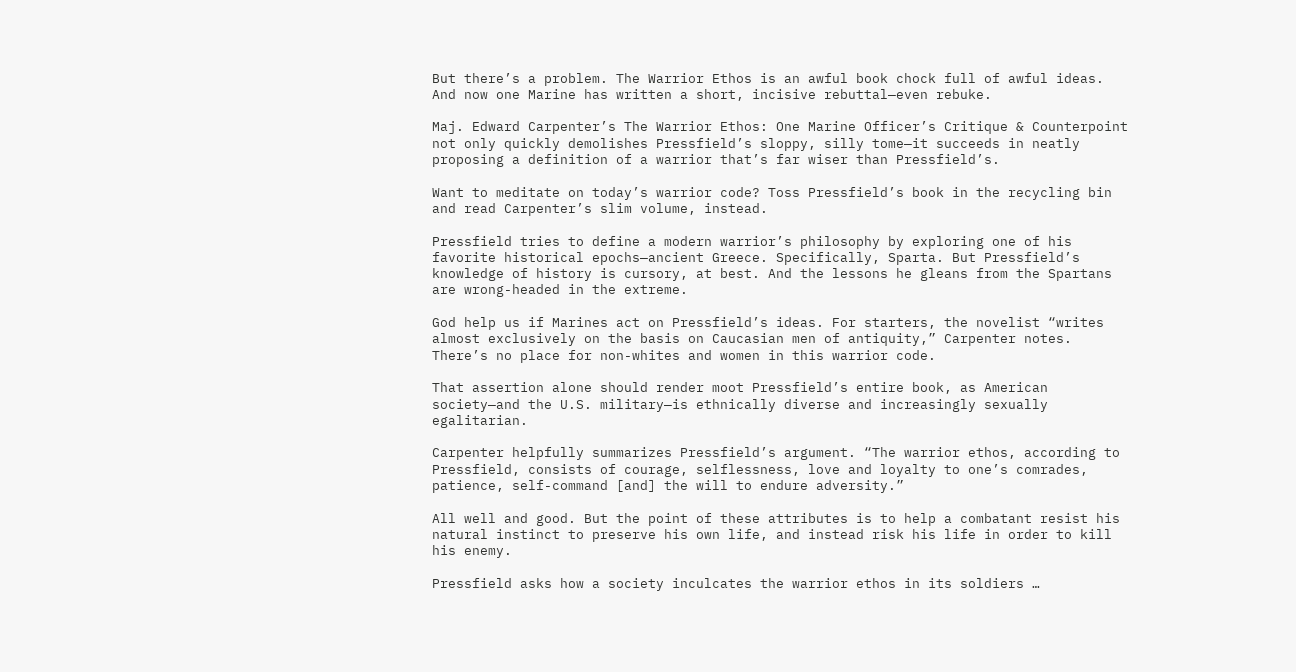But there’s a problem. The Warrior Ethos is an awful book chock full of awful ideas. And now one Marine has written a short, incisive rebuttal—even rebuke.

Maj. Edward Carpenter’s The Warrior Ethos: One Marine Officer’s Critique & Counterpoint not only quickly demolishes Pressfield’s sloppy, silly tome—it succeeds in neatly proposing a definition of a warrior that’s far wiser than Pressfield’s.

Want to meditate on today’s warrior code? Toss Pressfield’s book in the recycling bin and read Carpenter’s slim volume, instead.

Pressfield tries to define a modern warrior’s philosophy by exploring one of his favorite historical epochs—ancient Greece. Specifically, Sparta. But Pressfield’s knowledge of history is cursory, at best. And the lessons he gleans from the Spartans are wrong-headed in the extreme.

God help us if Marines act on Pressfield’s ideas. For starters, the novelist “writes almost exclusively on the basis on Caucasian men of antiquity,” Carpenter notes. There’s no place for non-whites and women in this warrior code.

That assertion alone should render moot Pressfield’s entire book, as American society—and the U.S. military—is ethnically diverse and increasingly sexually egalitarian.

Carpenter helpfully summarizes Pressfield’s argument. “The warrior ethos, according to Pressfield, consists of courage, selflessness, love and loyalty to one’s comrades, patience, self-command [and] the will to endure adversity.”

All well and good. But the point of these attributes is to help a combatant resist his natural instinct to preserve his own life, and instead risk his life in order to kill his enemy.

Pressfield asks how a society inculcates the warrior ethos in its soldiers …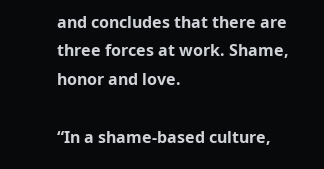and concludes that there are three forces at work. Shame, honor and love.

“In a shame-based culture,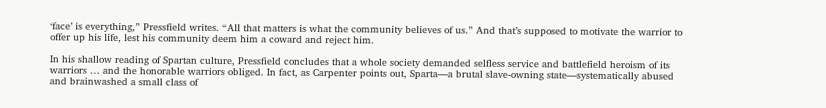‘face’ is everything,” Pressfield writes. “All that matters is what the community believes of us.” And that’s supposed to motivate the warrior to offer up his life, lest his community deem him a coward and reject him.

In his shallow reading of Spartan culture, Pressfield concludes that a whole society demanded selfless service and battlefield heroism of its warriors … and the honorable warriors obliged. In fact, as Carpenter points out, Sparta—a brutal slave-owning state—systematically abused and brainwashed a small class of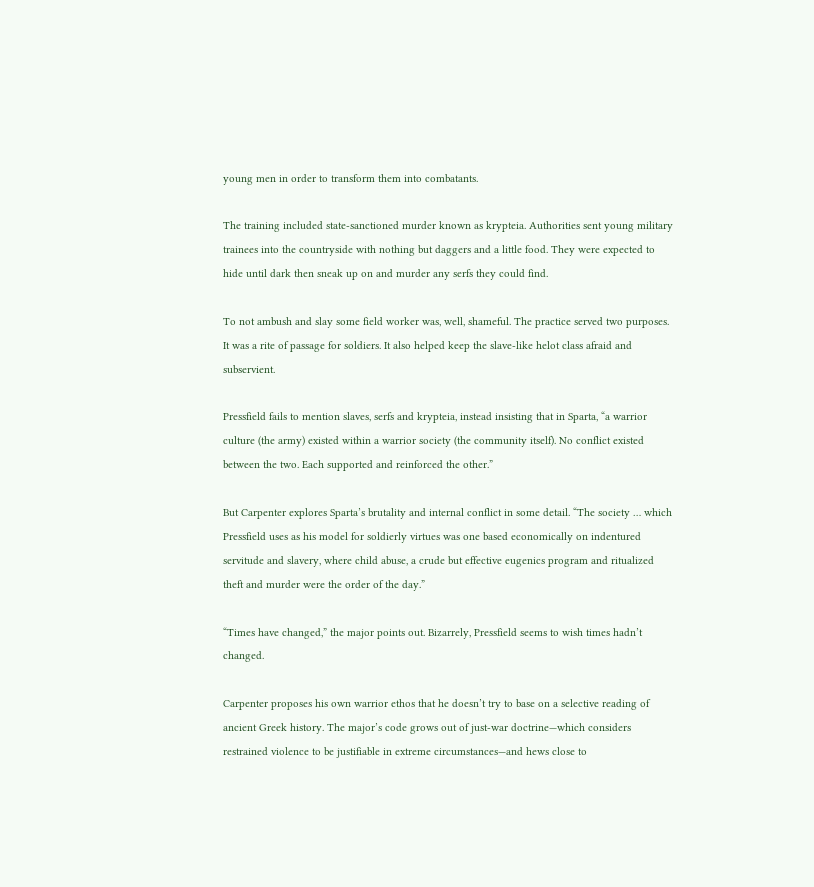young men in order to transform them into combatants.

The training included state-sanctioned murder known as krypteia. Authorities sent young military trainees into the countryside with nothing but daggers and a little food. They were expected to hide until dark then sneak up on and murder any serfs they could find.

To not ambush and slay some field worker was, well, shameful. The practice served two purposes. It was a rite of passage for soldiers. It also helped keep the slave-like helot class afraid and subservient.

Pressfield fails to mention slaves, serfs and krypteia, instead insisting that in Sparta, “a warrior culture (the army) existed within a warrior society (the community itself). No conflict existed between the two. Each supported and reinforced the other.”

But Carpenter explores Sparta’s brutality and internal conflict in some detail. “The society … which Pressfield uses as his model for soldierly virtues was one based economically on indentured servitude and slavery, where child abuse, a crude but effective eugenics program and ritualized theft and murder were the order of the day.”

“Times have changed,” the major points out. Bizarrely, Pressfield seems to wish times hadn’t changed.

Carpenter proposes his own warrior ethos that he doesn’t try to base on a selective reading of ancient Greek history. The major’s code grows out of just-war doctrine—which considers restrained violence to be justifiable in extreme circumstances—and hews close to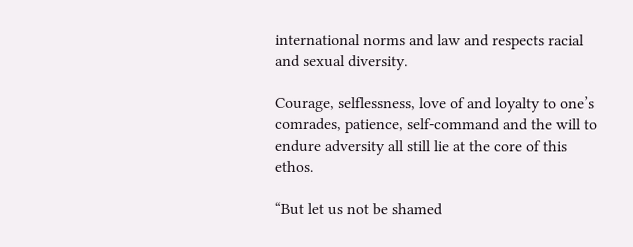international norms and law and respects racial and sexual diversity.

Courage, selflessness, love of and loyalty to one’s comrades, patience, self-command and the will to endure adversity all still lie at the core of this ethos.

“But let us not be shamed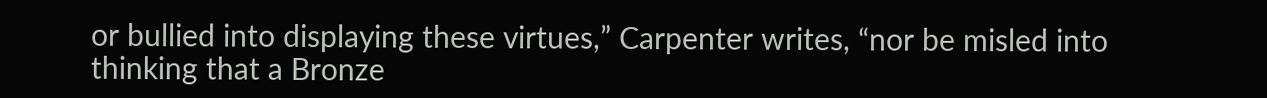or bullied into displaying these virtues,” Carpenter writes, “nor be misled into thinking that a Bronze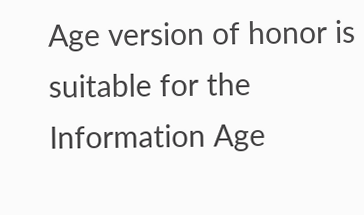Age version of honor is suitable for the Information Age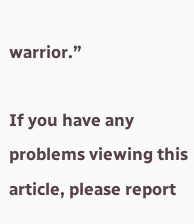warrior.”

If you have any problems viewing this article, please report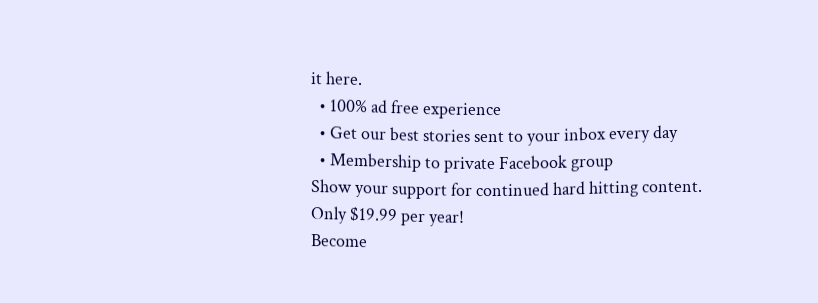it here.
  • 100% ad free experience
  • Get our best stories sent to your inbox every day
  • Membership to private Facebook group
Show your support for continued hard hitting content.
Only $19.99 per year!
Become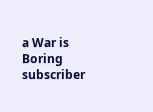a War is Boring subscriber